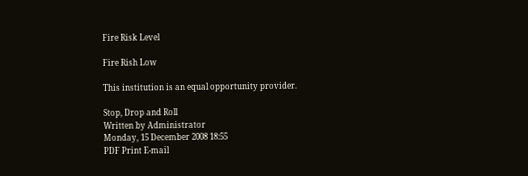Fire Risk Level

Fire Rish Low

This institution is an equal opportunity provider.

Stop, Drop and Roll
Written by Administrator
Monday, 15 December 2008 18:55
PDF Print E-mail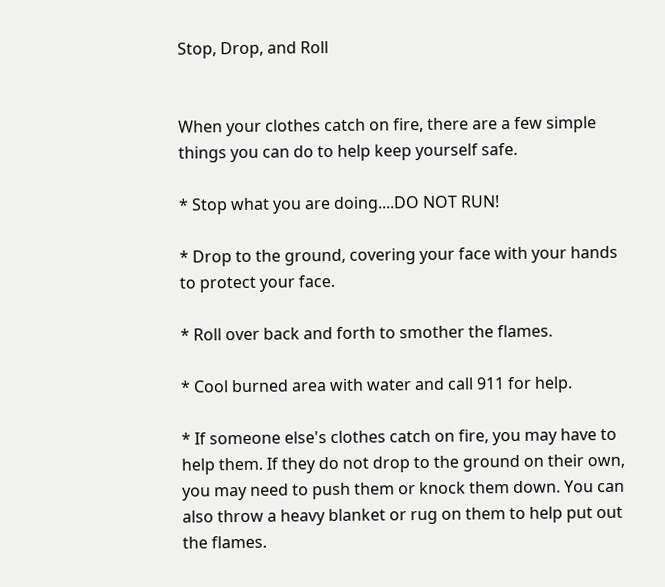Stop, Drop, and Roll


When your clothes catch on fire, there are a few simple things you can do to help keep yourself safe.

* Stop what you are doing....DO NOT RUN!

* Drop to the ground, covering your face with your hands to protect your face.

* Roll over back and forth to smother the flames.

* Cool burned area with water and call 911 for help.

* If someone else's clothes catch on fire, you may have to help them. If they do not drop to the ground on their own, you may need to push them or knock them down. You can also throw a heavy blanket or rug on them to help put out the flames.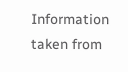Information taken from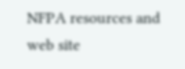NFPA resources and web site